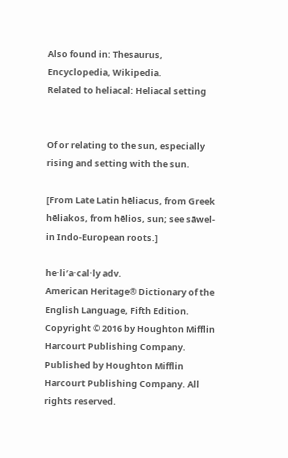Also found in: Thesaurus, Encyclopedia, Wikipedia.
Related to heliacal: Heliacal setting


Of or relating to the sun, especially rising and setting with the sun.

[From Late Latin hēliacus, from Greek hēliakos, from hēlios, sun; see sāwel- in Indo-European roots.]

he·li′a·cal·ly adv.
American Heritage® Dictionary of the English Language, Fifth Edition. Copyright © 2016 by Houghton Mifflin Harcourt Publishing Company. Published by Houghton Mifflin Harcourt Publishing Company. All rights reserved.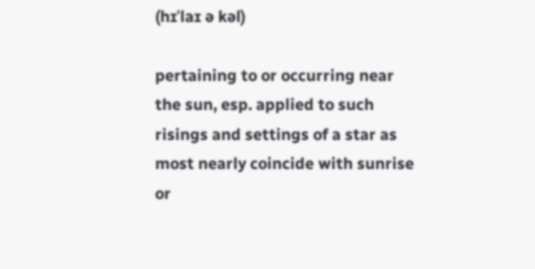(hɪˈlaɪ ə kəl)

pertaining to or occurring near the sun, esp. applied to such risings and settings of a star as most nearly coincide with sunrise or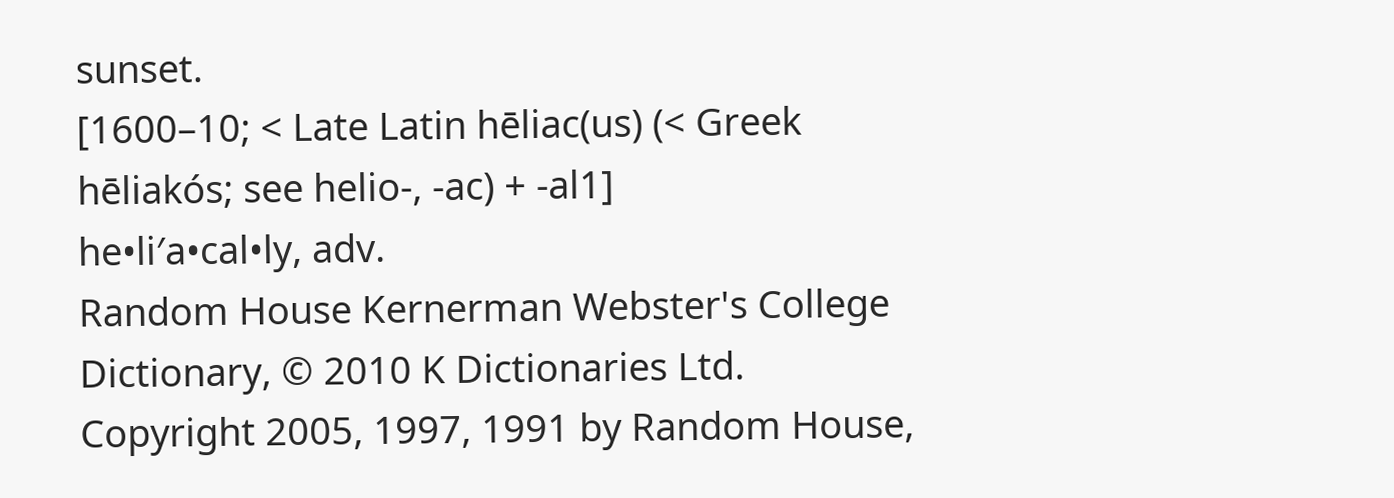sunset.
[1600–10; < Late Latin hēliac(us) (< Greek hēliakós; see helio-, -ac) + -al1]
he•li′a•cal•ly, adv.
Random House Kernerman Webster's College Dictionary, © 2010 K Dictionaries Ltd. Copyright 2005, 1997, 1991 by Random House,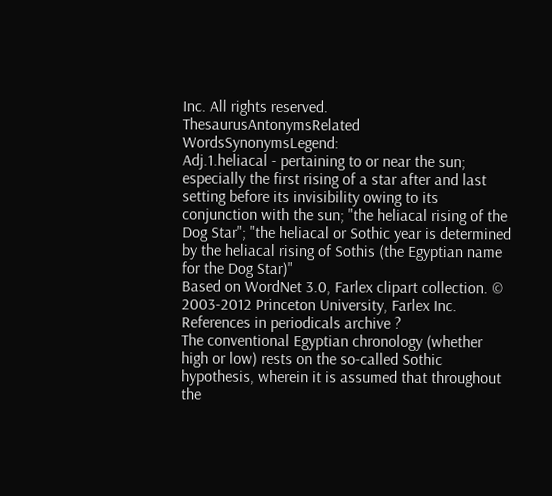Inc. All rights reserved.
ThesaurusAntonymsRelated WordsSynonymsLegend:
Adj.1.heliacal - pertaining to or near the sun; especially the first rising of a star after and last setting before its invisibility owing to its conjunction with the sun; "the heliacal rising of the Dog Star"; "the heliacal or Sothic year is determined by the heliacal rising of Sothis (the Egyptian name for the Dog Star)"
Based on WordNet 3.0, Farlex clipart collection. © 2003-2012 Princeton University, Farlex Inc.
References in periodicals archive ?
The conventional Egyptian chronology (whether high or low) rests on the so-called Sothic hypothesis, wherein it is assumed that throughout the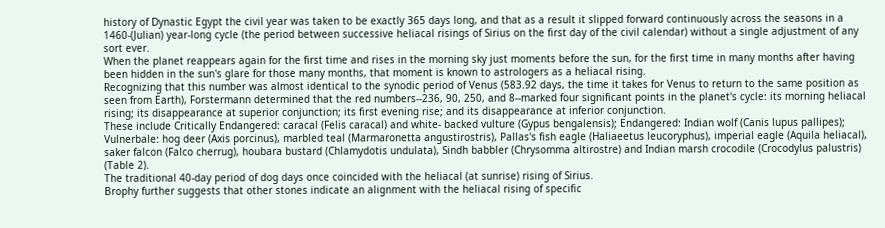history of Dynastic Egypt the civil year was taken to be exactly 365 days long, and that as a result it slipped forward continuously across the seasons in a 1460-(Julian) year-long cycle (the period between successive heliacal risings of Sirius on the first day of the civil calendar) without a single adjustment of any sort ever.
When the planet reappears again for the first time and rises in the morning sky just moments before the sun, for the first time in many months after having been hidden in the sun's glare for those many months, that moment is known to astrologers as a heliacal rising.
Recognizing that this number was almost identical to the synodic period of Venus (583.92 days, the time it takes for Venus to return to the same position as seen from Earth), Forstermann determined that the red numbers--236, 90, 250, and 8--marked four significant points in the planet's cycle: its morning heliacal rising; its disappearance at superior conjunction; its first evening rise; and its disappearance at inferior conjunction.
These include Critically Endangered: caracal (Felis caracal) and white- backed vulture (Gypus bengalensis); Endangered: Indian wolf (Canis lupus pallipes); Vulnerbale: hog deer (Axis porcinus), marbled teal (Marmaronetta angustirostris), Pallas's fish eagle (Haliaeetus leucoryphus), imperial eagle (Aquila heliacal), saker falcon (Falco cherrug), houbara bustard (Chlamydotis undulata), Sindh babbler (Chrysomma altirostre) and Indian marsh crocodile (Crocodylus palustris) (Table 2).
The traditional 40-day period of dog days once coincided with the heliacal (at sunrise) rising of Sirius.
Brophy further suggests that other stones indicate an alignment with the heliacal rising of specific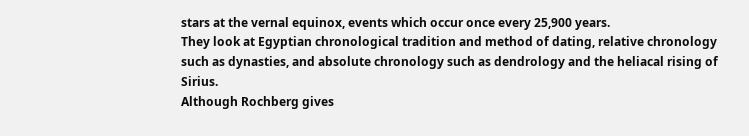stars at the vernal equinox, events which occur once every 25,900 years.
They look at Egyptian chronological tradition and method of dating, relative chronology such as dynasties, and absolute chronology such as dendrology and the heliacal rising of Sirius.
Although Rochberg gives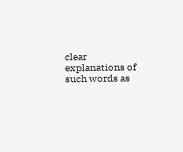clear explanations of such words as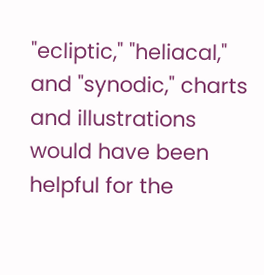"ecliptic," "heliacal," and "synodic," charts and illustrations would have been helpful for the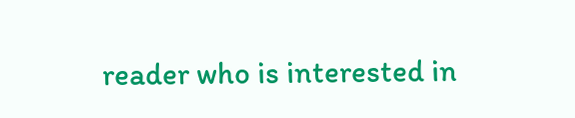reader who is interested in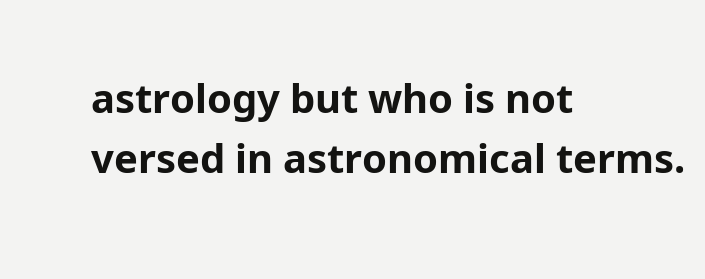astrology but who is not versed in astronomical terms.